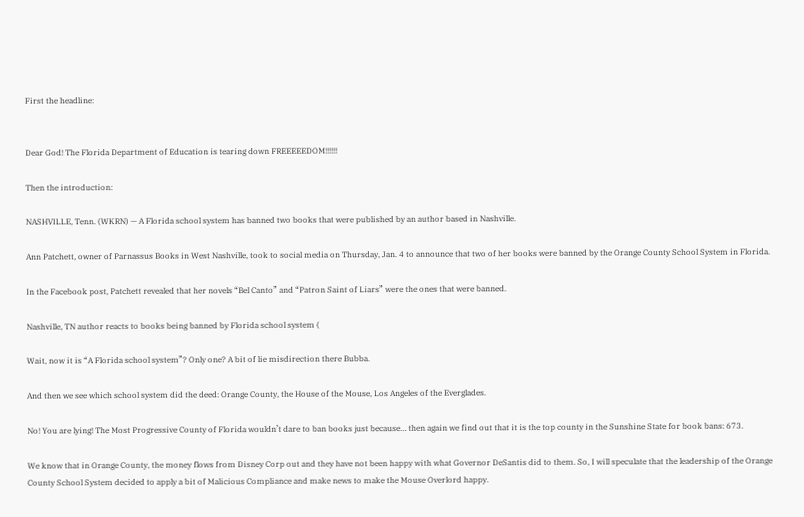First the headline:


Dear God! The Florida Department of Education is tearing down FREEEEEDOM!!!!!!

Then the introduction:

NASHVILLE, Tenn. (WKRN) — A Florida school system has banned two books that were published by an author based in Nashville.

Ann Patchett, owner of Parnassus Books in West Nashville, took to social media on Thursday, Jan. 4 to announce that two of her books were banned by the Orange County School System in Florida.

In the Facebook post, Patchett revealed that her novels “Bel Canto” and “Patron Saint of Liars” were the ones that were banned.

Nashville, TN author reacts to books being banned by Florida school system (

Wait, now it is “A Florida school system”? Only one? A bit of lie misdirection there Bubba.

And then we see which school system did the deed: Orange County, the House of the Mouse, Los Angeles of the Everglades.

No! You are lying! The Most Progressive County of Florida wouldn’t dare to ban books just because… then again we find out that it is the top county in the Sunshine State for book bans: 673.

We know that in Orange County, the money flows from Disney Corp out and they have not been happy with what Governor DeSantis did to them. So, I will speculate that the leadership of the Orange County School System decided to apply a bit of Malicious Compliance and make news to make the Mouse Overlord happy.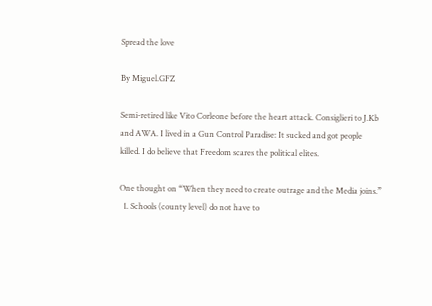Spread the love

By Miguel.GFZ

Semi-retired like Vito Corleone before the heart attack. Consiglieri to J.Kb and AWA. I lived in a Gun Control Paradise: It sucked and got people killed. I do believe that Freedom scares the political elites.

One thought on “When they need to create outrage and the Media joins.”
  1. Schools (county level) do not have to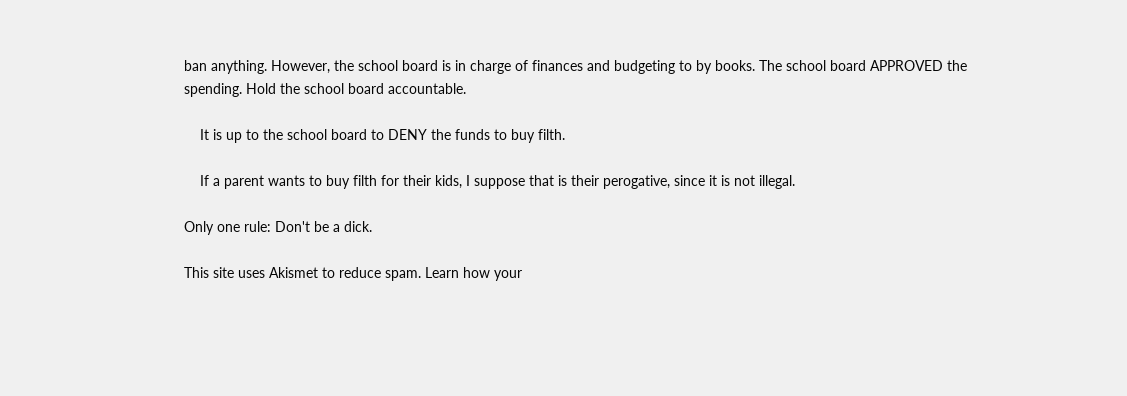ban anything. However, the school board is in charge of finances and budgeting to by books. The school board APPROVED the spending. Hold the school board accountable.

    It is up to the school board to DENY the funds to buy filth.

    If a parent wants to buy filth for their kids, I suppose that is their perogative, since it is not illegal.

Only one rule: Don't be a dick.

This site uses Akismet to reduce spam. Learn how your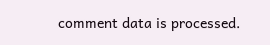comment data is processed.